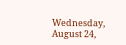Wednesday, August 24,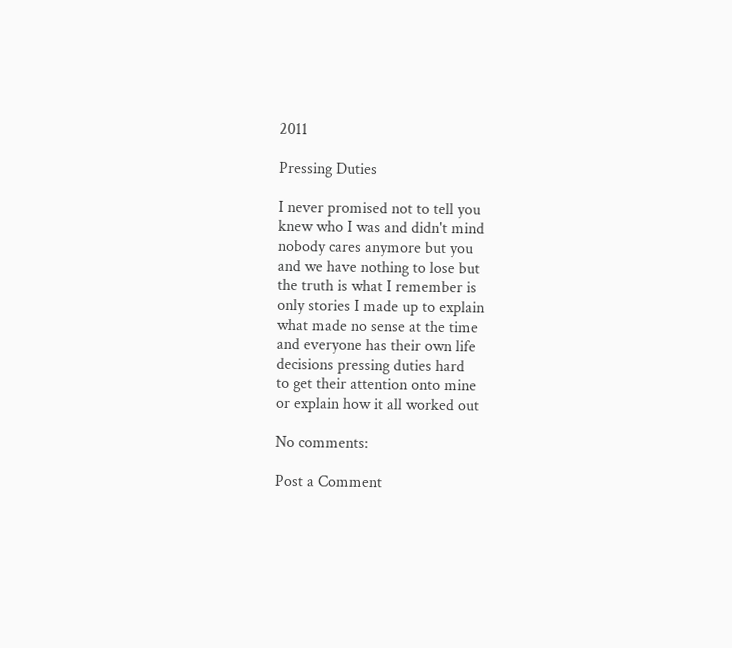2011

Pressing Duties

I never promised not to tell you
knew who I was and didn't mind
nobody cares anymore but you
and we have nothing to lose but
the truth is what I remember is
only stories I made up to explain
what made no sense at the time
and everyone has their own life
decisions pressing duties hard
to get their attention onto mine
or explain how it all worked out

No comments:

Post a Comment